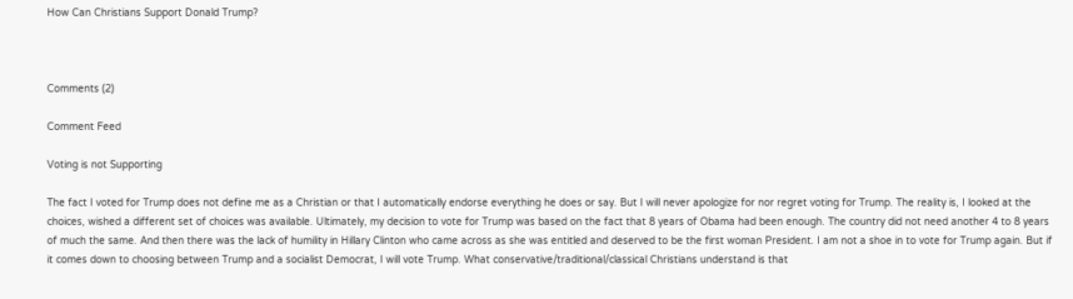How Can Christians Support Donald Trump?



Comments (2)

Comment Feed

Voting is not Supporting

The fact I voted for Trump does not define me as a Christian or that I automatically endorse everything he does or say. But I will never apologize for nor regret voting for Trump. The reality is, I looked at the choices, wished a different set of choices was available. Ultimately, my decision to vote for Trump was based on the fact that 8 years of Obama had been enough. The country did not need another 4 to 8 years of much the same. And then there was the lack of humility in Hillary Clinton who came across as she was entitled and deserved to be the first woman President. I am not a shoe in to vote for Trump again. But if it comes down to choosing between Trump and a socialist Democrat, I will vote Trump. What conservative/traditional/classical Christians understand is that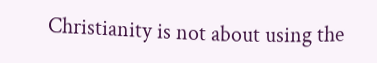Christianity is not about using the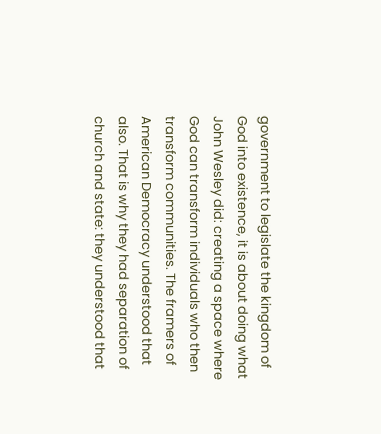government to legislate the kingdom of God into existence, it is about doing what John Wesley did: creating a space where God can transform individuals who then transform communities. The framers of American Democracy understood that also. That is why they had separation of church and state: they understood that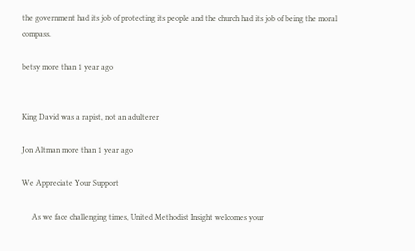the government had its job of protecting its people and the church had its job of being the moral compass.

betsy more than 1 year ago


King David was a rapist, not an adulterer

Jon Altman more than 1 year ago

We Appreciate Your Support

     As we face challenging times, United Methodist Insight welcomes your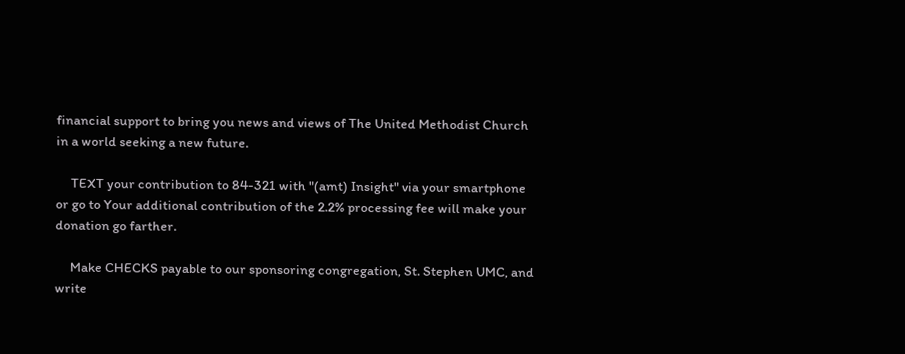financial support to bring you news and views of The United Methodist Church in a world seeking a new future.

     TEXT your contribution to 84-321 with "(amt) Insight" via your smartphone or go to Your additional contribution of the 2.2% processing fee will make your donation go farther.

     Make CHECKS payable to our sponsoring congregation, St. Stephen UMC, and write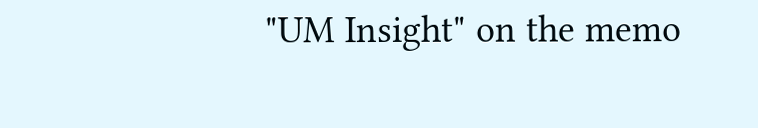"UM Insight" on the memo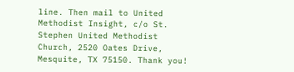line. Then mail to United Methodist Insight, c/o St. Stephen United Methodist Church, 2520 Oates Drive, Mesquite, TX 75150. Thank you!